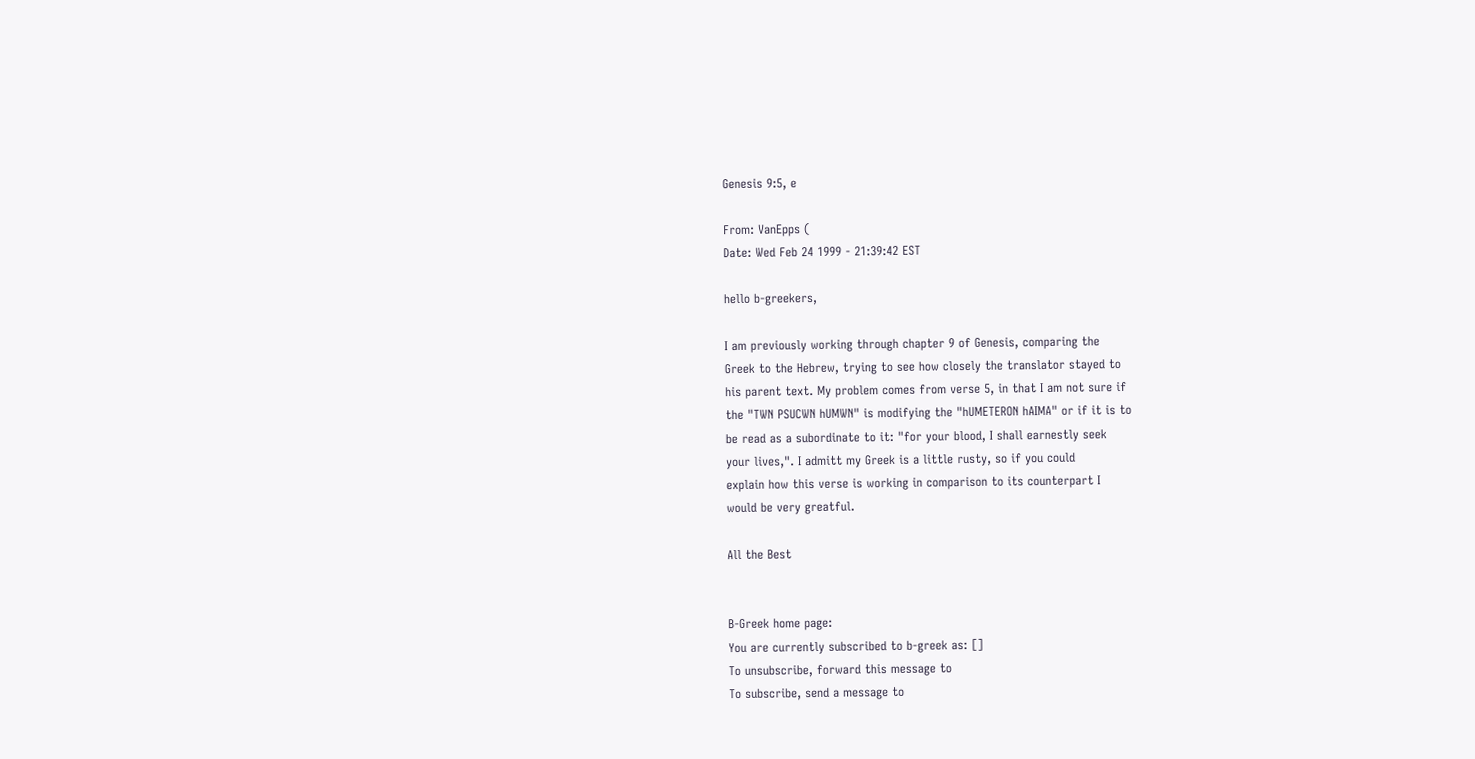Genesis 9:5, e

From: VanEpps (
Date: Wed Feb 24 1999 - 21:39:42 EST

hello b-greekers,

I am previously working through chapter 9 of Genesis, comparing the
Greek to the Hebrew, trying to see how closely the translator stayed to
his parent text. My problem comes from verse 5, in that I am not sure if
the "TWN PSUCWN hUMWN" is modifying the "hUMETERON hAIMA" or if it is to
be read as a subordinate to it: "for your blood, I shall earnestly seek
your lives,". I admitt my Greek is a little rusty, so if you could
explain how this verse is working in comparison to its counterpart I
would be very greatful.

All the Best


B-Greek home page:
You are currently subscribed to b-greek as: []
To unsubscribe, forward this message to
To subscribe, send a message to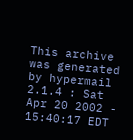This archive was generated by hypermail 2.1.4 : Sat Apr 20 2002 - 15:40:17 EDT